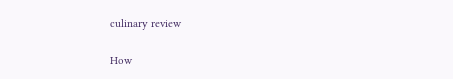culinary review

How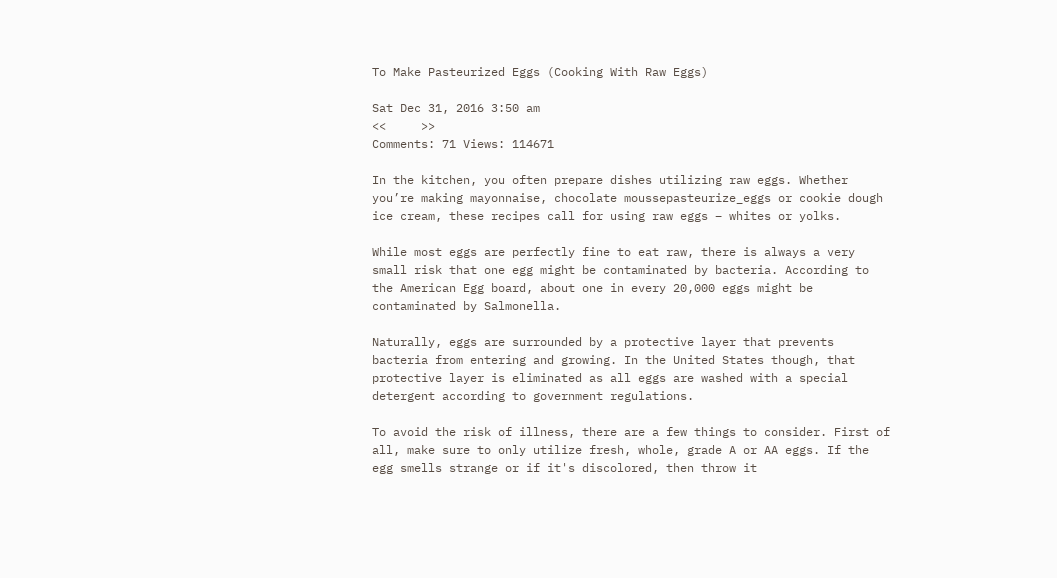To Make Pasteurized Eggs (Cooking With Raw Eggs)

Sat Dec 31, 2016 3:50 am
<<     >>
Comments: 71 Views: 114671

In the kitchen, you often prepare dishes utilizing raw eggs. Whether you’re making mayonnaise, chocolate moussepasteurize_eggs or cookie dough ice cream, these recipes call for using raw eggs – whites or yolks.

While most eggs are perfectly fine to eat raw, there is always a very small risk that one egg might be contaminated by bacteria. According to the American Egg board, about one in every 20,000 eggs might be contaminated by Salmonella.

Naturally, eggs are surrounded by a protective layer that prevents bacteria from entering and growing. In the United States though, that protective layer is eliminated as all eggs are washed with a special detergent according to government regulations.

To avoid the risk of illness, there are a few things to consider. First of all, make sure to only utilize fresh, whole, grade A or AA eggs. If the egg smells strange or if it's discolored, then throw it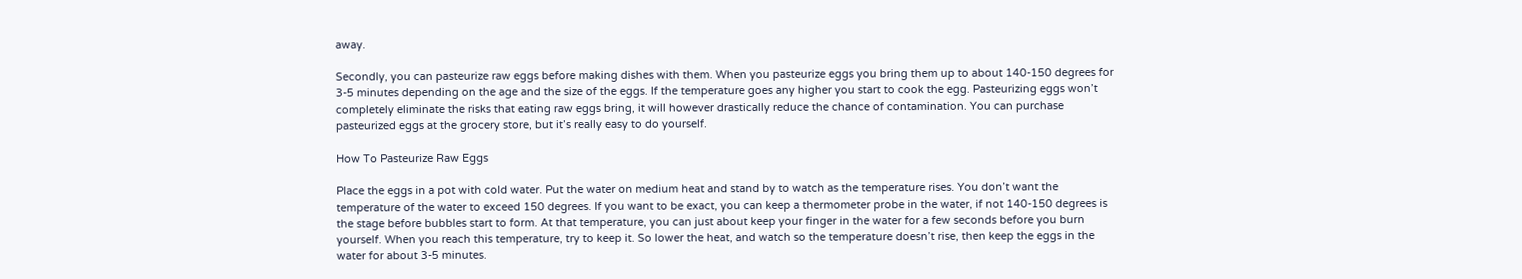away.

Secondly, you can pasteurize raw eggs before making dishes with them. When you pasteurize eggs you bring them up to about 140-150 degrees for 3-5 minutes depending on the age and the size of the eggs. If the temperature goes any higher you start to cook the egg. Pasteurizing eggs won’t completely eliminate the risks that eating raw eggs bring, it will however drastically reduce the chance of contamination. You can purchase pasteurized eggs at the grocery store, but it’s really easy to do yourself.

How To Pasteurize Raw Eggs

Place the eggs in a pot with cold water. Put the water on medium heat and stand by to watch as the temperature rises. You don’t want the temperature of the water to exceed 150 degrees. If you want to be exact, you can keep a thermometer probe in the water, if not 140-150 degrees is the stage before bubbles start to form. At that temperature, you can just about keep your finger in the water for a few seconds before you burn yourself. When you reach this temperature, try to keep it. So lower the heat, and watch so the temperature doesn’t rise, then keep the eggs in the water for about 3-5 minutes.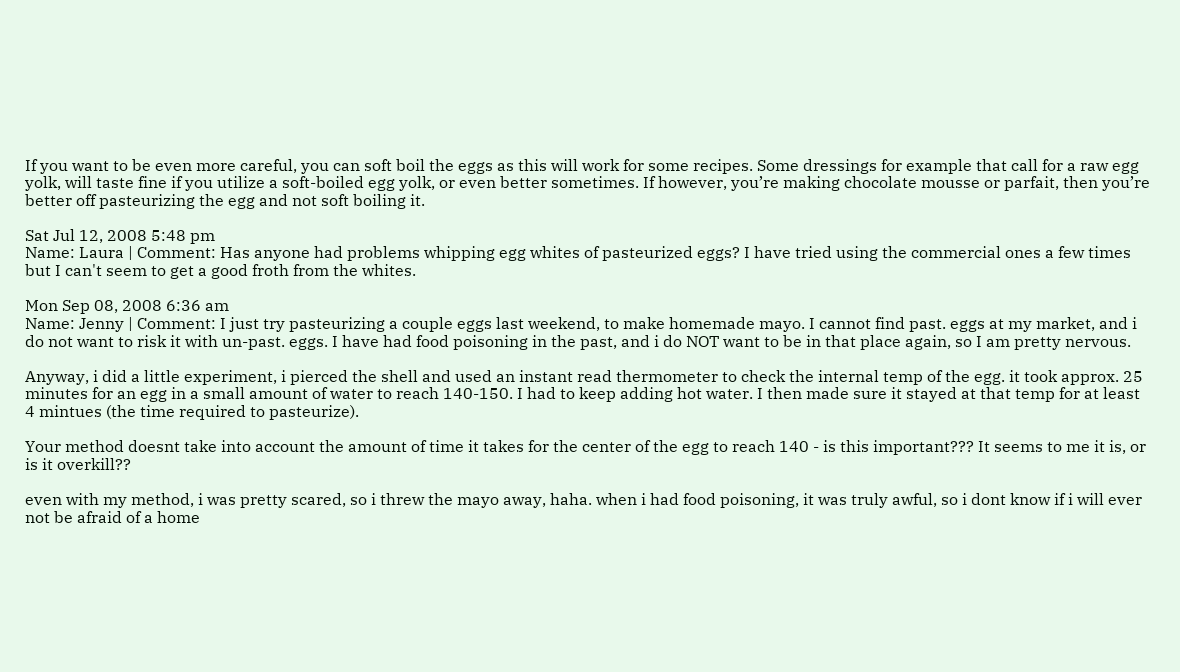If you want to be even more careful, you can soft boil the eggs as this will work for some recipes. Some dressings for example that call for a raw egg yolk, will taste fine if you utilize a soft-boiled egg yolk, or even better sometimes. If however, you’re making chocolate mousse or parfait, then you’re better off pasteurizing the egg and not soft boiling it.

Sat Jul 12, 2008 5:48 pm
Name: Laura | Comment: Has anyone had problems whipping egg whites of pasteurized eggs? I have tried using the commercial ones a few times but I can't seem to get a good froth from the whites.

Mon Sep 08, 2008 6:36 am
Name: Jenny | Comment: I just try pasteurizing a couple eggs last weekend, to make homemade mayo. I cannot find past. eggs at my market, and i do not want to risk it with un-past. eggs. I have had food poisoning in the past, and i do NOT want to be in that place again, so I am pretty nervous.

Anyway, i did a little experiment, i pierced the shell and used an instant read thermometer to check the internal temp of the egg. it took approx. 25 minutes for an egg in a small amount of water to reach 140-150. I had to keep adding hot water. I then made sure it stayed at that temp for at least 4 mintues (the time required to pasteurize).

Your method doesnt take into account the amount of time it takes for the center of the egg to reach 140 - is this important??? It seems to me it is, or is it overkill??

even with my method, i was pretty scared, so i threw the mayo away, haha. when i had food poisoning, it was truly awful, so i dont know if i will ever not be afraid of a home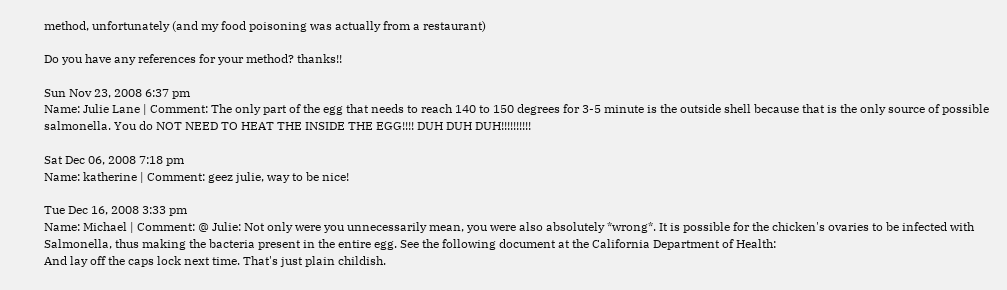method, unfortunately (and my food poisoning was actually from a restaurant)

Do you have any references for your method? thanks!!

Sun Nov 23, 2008 6:37 pm
Name: Julie Lane | Comment: The only part of the egg that needs to reach 140 to 150 degrees for 3-5 minute is the outside shell because that is the only source of possible salmonella. You do NOT NEED TO HEAT THE INSIDE THE EGG!!!! DUH DUH DUH!!!!!!!!!!

Sat Dec 06, 2008 7:18 pm
Name: katherine | Comment: geez julie, way to be nice!

Tue Dec 16, 2008 3:33 pm
Name: Michael | Comment: @ Julie: Not only were you unnecessarily mean, you were also absolutely *wrong*. It is possible for the chicken's ovaries to be infected with Salmonella, thus making the bacteria present in the entire egg. See the following document at the California Department of Health:
And lay off the caps lock next time. That's just plain childish.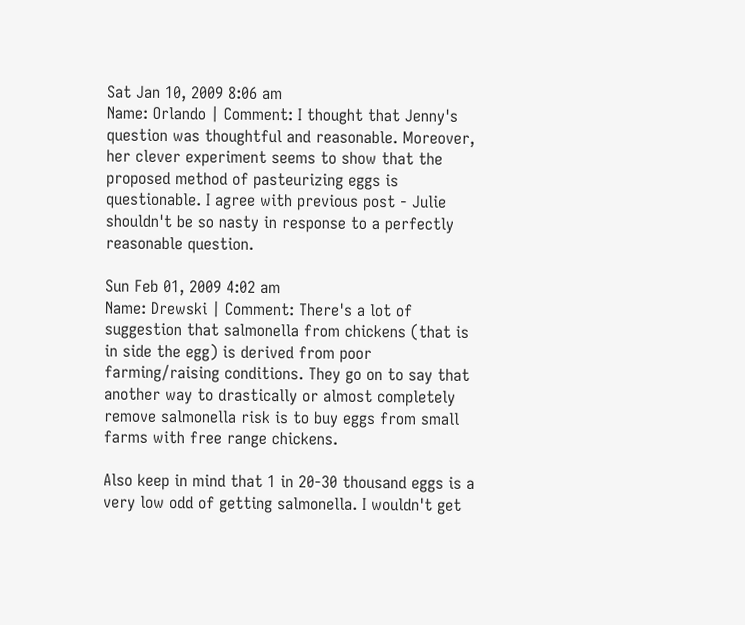Sat Jan 10, 2009 8:06 am
Name: Orlando | Comment: I thought that Jenny's question was thoughtful and reasonable. Moreover, her clever experiment seems to show that the proposed method of pasteurizing eggs is questionable. I agree with previous post - Julie shouldn't be so nasty in response to a perfectly reasonable question.

Sun Feb 01, 2009 4:02 am
Name: Drewski | Comment: There's a lot of suggestion that salmonella from chickens (that is in side the egg) is derived from poor farming/raising conditions. They go on to say that another way to drastically or almost completely remove salmonella risk is to buy eggs from small farms with free range chickens.

Also keep in mind that 1 in 20-30 thousand eggs is a very low odd of getting salmonella. I wouldn't get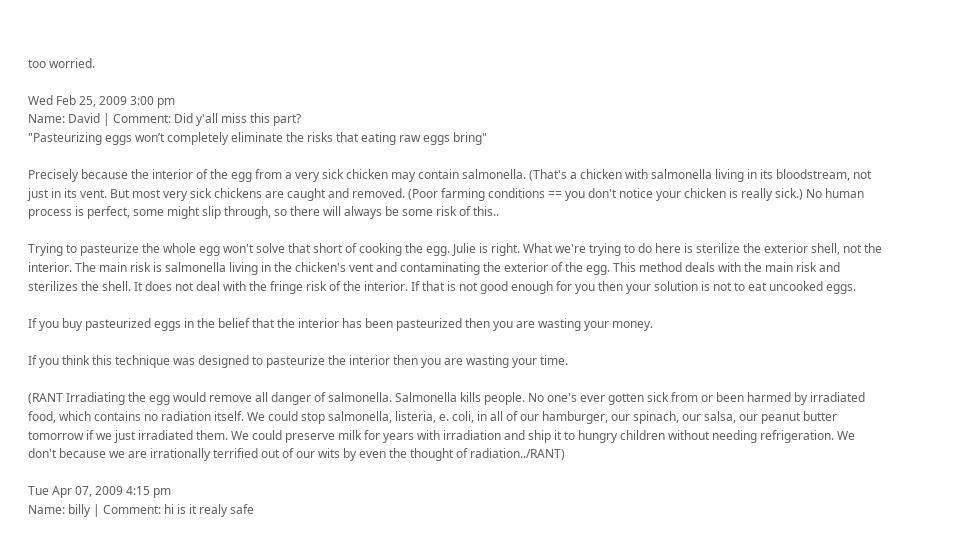too worried.

Wed Feb 25, 2009 3:00 pm
Name: David | Comment: Did y'all miss this part?
"Pasteurizing eggs won’t completely eliminate the risks that eating raw eggs bring"

Precisely because the interior of the egg from a very sick chicken may contain salmonella. (That's a chicken with salmonella living in its bloodstream, not just in its vent. But most very sick chickens are caught and removed. (Poor farming conditions == you don't notice your chicken is really sick.) No human process is perfect, some might slip through, so there will always be some risk of this..

Trying to pasteurize the whole egg won't solve that short of cooking the egg. Julie is right. What we're trying to do here is sterilize the exterior shell, not the interior. The main risk is salmonella living in the chicken's vent and contaminating the exterior of the egg. This method deals with the main risk and sterilizes the shell. It does not deal with the fringe risk of the interior. If that is not good enough for you then your solution is not to eat uncooked eggs.

If you buy pasteurized eggs in the belief that the interior has been pasteurized then you are wasting your money.

If you think this technique was designed to pasteurize the interior then you are wasting your time.

(RANT Irradiating the egg would remove all danger of salmonella. Salmonella kills people. No one's ever gotten sick from or been harmed by irradiated food, which contains no radiation itself. We could stop salmonella, listeria, e. coli, in all of our hamburger, our spinach, our salsa, our peanut butter tomorrow if we just irradiated them. We could preserve milk for years with irradiation and ship it to hungry children without needing refrigeration. We don't because we are irrationally terrified out of our wits by even the thought of radiation../RANT)

Tue Apr 07, 2009 4:15 pm
Name: billy | Comment: hi is it realy safe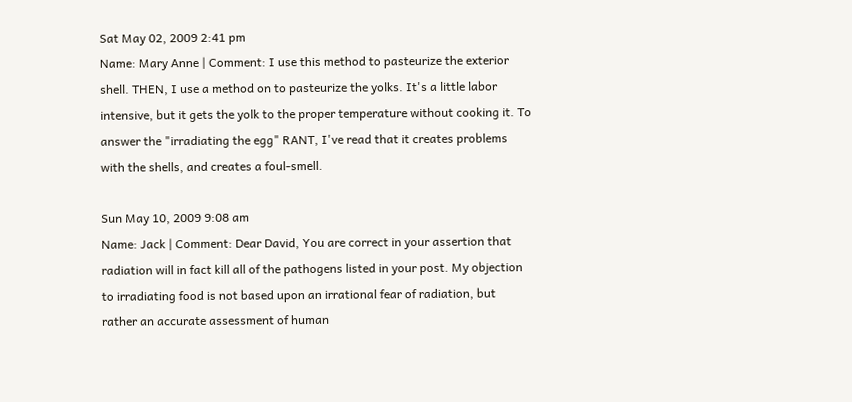Sat May 02, 2009 2:41 pm
Name: Mary Anne | Comment: I use this method to pasteurize the exterior shell. THEN, I use a method on to pasteurize the yolks. It's a little labor intensive, but it gets the yolk to the proper temperature without cooking it. To answer the "irradiating the egg" RANT, I've read that it creates problems with the shells, and creates a foul-smell.

Sun May 10, 2009 9:08 am
Name: Jack | Comment: Dear David, You are correct in your assertion that radiation will in fact kill all of the pathogens listed in your post. My objection to irradiating food is not based upon an irrational fear of radiation, but rather an accurate assessment of human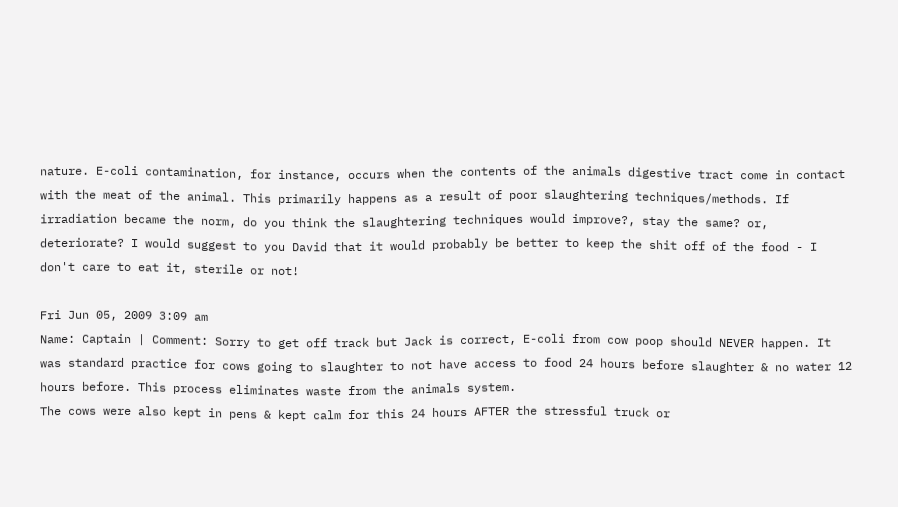nature. E-coli contamination, for instance, occurs when the contents of the animals digestive tract come in contact with the meat of the animal. This primarily happens as a result of poor slaughtering techniques/methods. If irradiation became the norm, do you think the slaughtering techniques would improve?, stay the same? or, deteriorate? I would suggest to you David that it would probably be better to keep the shit off of the food - I don't care to eat it, sterile or not!

Fri Jun 05, 2009 3:09 am
Name: Captain | Comment: Sorry to get off track but Jack is correct, E-coli from cow poop should NEVER happen. It was standard practice for cows going to slaughter to not have access to food 24 hours before slaughter & no water 12 hours before. This process eliminates waste from the animals system.
The cows were also kept in pens & kept calm for this 24 hours AFTER the stressful truck or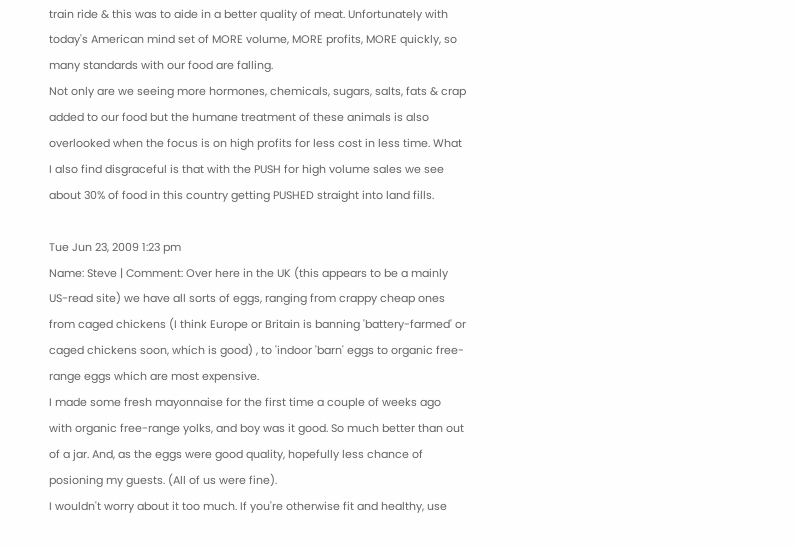train ride & this was to aide in a better quality of meat. Unfortunately with today's American mind set of MORE volume, MORE profits, MORE quickly, so many standards with our food are falling.
Not only are we seeing more hormones, chemicals, sugars, salts, fats & crap added to our food but the humane treatment of these animals is also overlooked when the focus is on high profits for less cost in less time. What I also find disgraceful is that with the PUSH for high volume sales we see about 30% of food in this country getting PUSHED straight into land fills.

Tue Jun 23, 2009 1:23 pm
Name: Steve | Comment: Over here in the UK (this appears to be a mainly US-read site) we have all sorts of eggs, ranging from crappy cheap ones from caged chickens (I think Europe or Britain is banning 'battery-farmed' or caged chickens soon, which is good) , to 'indoor 'barn' eggs to organic free-range eggs which are most expensive.
I made some fresh mayonnaise for the first time a couple of weeks ago with organic free-range yolks, and boy was it good. So much better than out of a jar. And, as the eggs were good quality, hopefully less chance of posioning my guests. (All of us were fine).
I wouldn't worry about it too much. If you're otherwise fit and healthy, use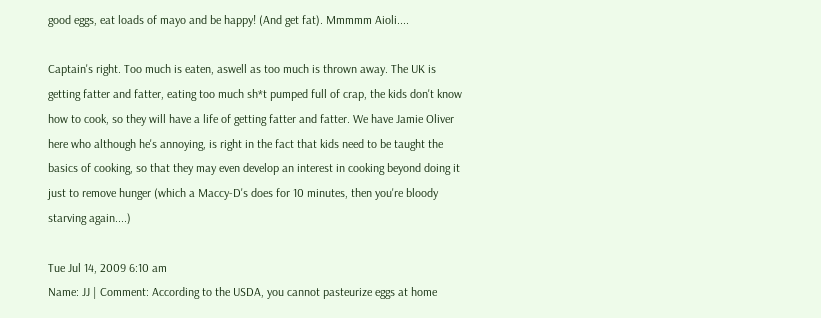good eggs, eat loads of mayo and be happy! (And get fat). Mmmmm Aioli....

Captain's right. Too much is eaten, aswell as too much is thrown away. The UK is getting fatter and fatter, eating too much sh*t pumped full of crap, the kids don't know how to cook, so they will have a life of getting fatter and fatter. We have Jamie Oliver here who although he's annoying, is right in the fact that kids need to be taught the basics of cooking, so that they may even develop an interest in cooking beyond doing it just to remove hunger (which a Maccy-D's does for 10 minutes, then you're bloody starving again....)

Tue Jul 14, 2009 6:10 am
Name: JJ | Comment: According to the USDA, you cannot pasteurize eggs at home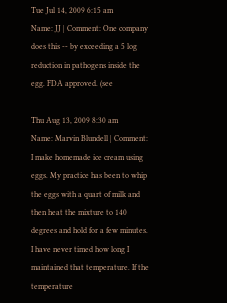Tue Jul 14, 2009 6:15 am
Name: JJ | Comment: One company does this -- by exceeding a 5 log reduction in pathogens inside the egg. FDA approved. (see

Thu Aug 13, 2009 8:30 am
Name: Marvin Blundell | Comment: I make homemade ice cream using eggs. My practice has been to whip the eggs with a quart of milk and then heat the mixture to 140 degrees and hold for a few minutes. I have never timed how long I maintained that temperature. If the temperature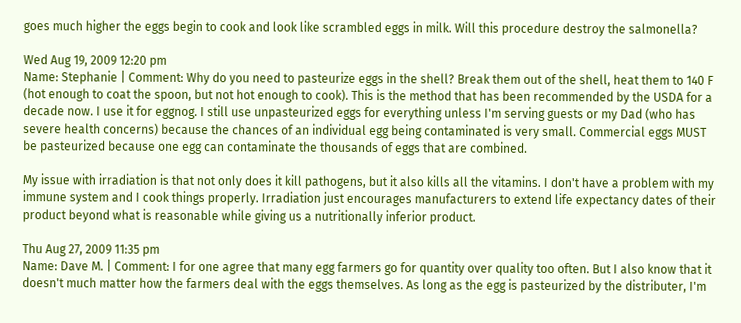goes much higher the eggs begin to cook and look like scrambled eggs in milk. Will this procedure destroy the salmonella?

Wed Aug 19, 2009 12:20 pm
Name: Stephanie | Comment: Why do you need to pasteurize eggs in the shell? Break them out of the shell, heat them to 140 F (hot enough to coat the spoon, but not hot enough to cook). This is the method that has been recommended by the USDA for a decade now. I use it for eggnog. I still use unpasteurized eggs for everything unless I'm serving guests or my Dad (who has severe health concerns) because the chances of an individual egg being contaminated is very small. Commercial eggs MUST be pasteurized because one egg can contaminate the thousands of eggs that are combined.

My issue with irradiation is that not only does it kill pathogens, but it also kills all the vitamins. I don't have a problem with my immune system and I cook things properly. Irradiation just encourages manufacturers to extend life expectancy dates of their product beyond what is reasonable while giving us a nutritionally inferior product.

Thu Aug 27, 2009 11:35 pm
Name: Dave M. | Comment: I for one agree that many egg farmers go for quantity over quality too often. But I also know that it doesn't much matter how the farmers deal with the eggs themselves. As long as the egg is pasteurized by the distributer, I'm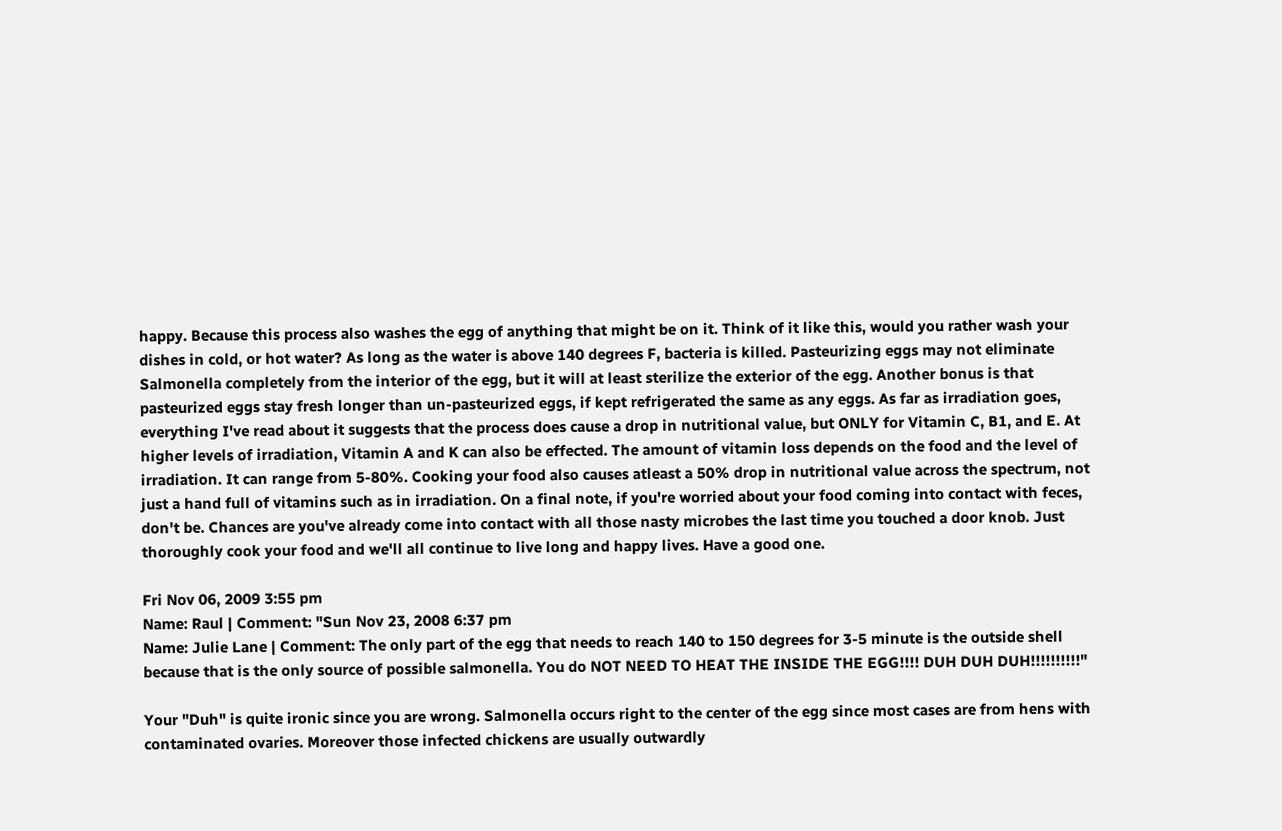happy. Because this process also washes the egg of anything that might be on it. Think of it like this, would you rather wash your dishes in cold, or hot water? As long as the water is above 140 degrees F, bacteria is killed. Pasteurizing eggs may not eliminate Salmonella completely from the interior of the egg, but it will at least sterilize the exterior of the egg. Another bonus is that pasteurized eggs stay fresh longer than un-pasteurized eggs, if kept refrigerated the same as any eggs. As far as irradiation goes, everything I've read about it suggests that the process does cause a drop in nutritional value, but ONLY for Vitamin C, B1, and E. At higher levels of irradiation, Vitamin A and K can also be effected. The amount of vitamin loss depends on the food and the level of irradiation. It can range from 5-80%. Cooking your food also causes atleast a 50% drop in nutritional value across the spectrum, not just a hand full of vitamins such as in irradiation. On a final note, if you're worried about your food coming into contact with feces, don't be. Chances are you've already come into contact with all those nasty microbes the last time you touched a door knob. Just thoroughly cook your food and we'll all continue to live long and happy lives. Have a good one.

Fri Nov 06, 2009 3:55 pm
Name: Raul | Comment: "Sun Nov 23, 2008 6:37 pm
Name: Julie Lane | Comment: The only part of the egg that needs to reach 140 to 150 degrees for 3-5 minute is the outside shell because that is the only source of possible salmonella. You do NOT NEED TO HEAT THE INSIDE THE EGG!!!! DUH DUH DUH!!!!!!!!!!"

Your "Duh" is quite ironic since you are wrong. Salmonella occurs right to the center of the egg since most cases are from hens with contaminated ovaries. Moreover those infected chickens are usually outwardly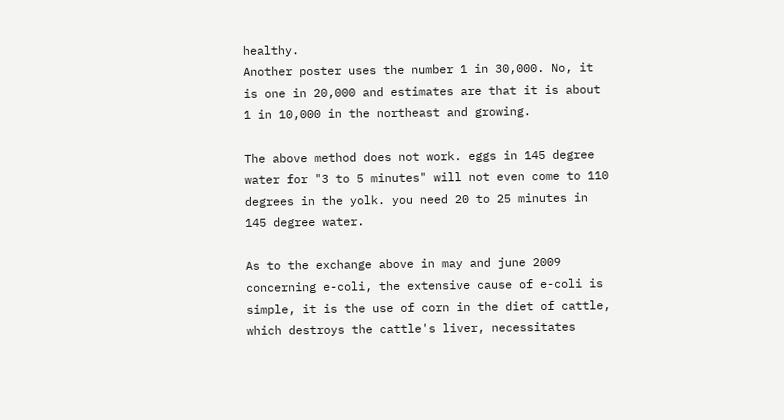healthy.
Another poster uses the number 1 in 30,000. No, it is one in 20,000 and estimates are that it is about 1 in 10,000 in the northeast and growing.

The above method does not work. eggs in 145 degree water for "3 to 5 minutes" will not even come to 110 degrees in the yolk. you need 20 to 25 minutes in 145 degree water.

As to the exchange above in may and june 2009 concerning e-coli, the extensive cause of e-coli is simple, it is the use of corn in the diet of cattle, which destroys the cattle's liver, necessitates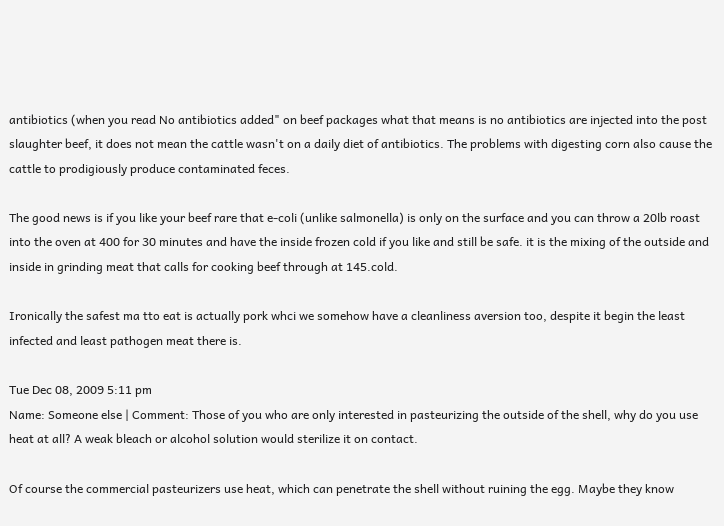antibiotics (when you read No antibiotics added" on beef packages what that means is no antibiotics are injected into the post slaughter beef, it does not mean the cattle wasn't on a daily diet of antibiotics. The problems with digesting corn also cause the cattle to prodigiously produce contaminated feces.

The good news is if you like your beef rare that e-coli (unlike salmonella) is only on the surface and you can throw a 20lb roast into the oven at 400 for 30 minutes and have the inside frozen cold if you like and still be safe. it is the mixing of the outside and inside in grinding meat that calls for cooking beef through at 145.cold.

Ironically the safest ma tto eat is actually pork whci we somehow have a cleanliness aversion too, despite it begin the least infected and least pathogen meat there is.

Tue Dec 08, 2009 5:11 pm
Name: Someone else | Comment: Those of you who are only interested in pasteurizing the outside of the shell, why do you use heat at all? A weak bleach or alcohol solution would sterilize it on contact.

Of course the commercial pasteurizers use heat, which can penetrate the shell without ruining the egg. Maybe they know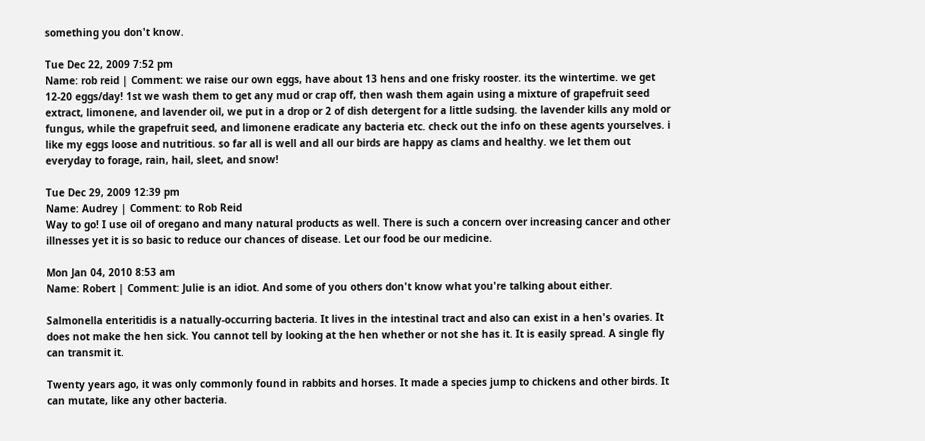something you don't know.

Tue Dec 22, 2009 7:52 pm
Name: rob reid | Comment: we raise our own eggs, have about 13 hens and one frisky rooster. its the wintertime. we get 12-20 eggs/day! 1st we wash them to get any mud or crap off, then wash them again using a mixture of grapefruit seed extract, limonene, and lavender oil, we put in a drop or 2 of dish detergent for a little sudsing. the lavender kills any mold or fungus, while the grapefruit seed, and limonene eradicate any bacteria etc. check out the info on these agents yourselves. i like my eggs loose and nutritious. so far all is well and all our birds are happy as clams and healthy. we let them out everyday to forage, rain, hail, sleet, and snow!

Tue Dec 29, 2009 12:39 pm
Name: Audrey | Comment: to Rob Reid
Way to go! I use oil of oregano and many natural products as well. There is such a concern over increasing cancer and other illnesses yet it is so basic to reduce our chances of disease. Let our food be our medicine.

Mon Jan 04, 2010 8:53 am
Name: Robert | Comment: Julie is an idiot. And some of you others don't know what you're talking about either.

Salmonella enteritidis is a natually-occurring bacteria. It lives in the intestinal tract and also can exist in a hen's ovaries. It does not make the hen sick. You cannot tell by looking at the hen whether or not she has it. It is easily spread. A single fly can transmit it.

Twenty years ago, it was only commonly found in rabbits and horses. It made a species jump to chickens and other birds. It can mutate, like any other bacteria.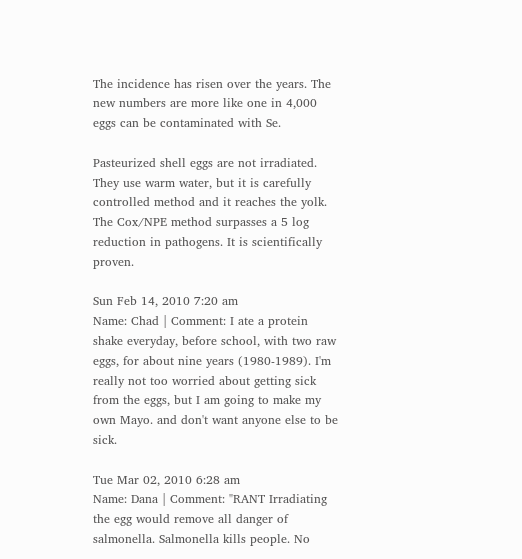The incidence has risen over the years. The new numbers are more like one in 4,000 eggs can be contaminated with Se.

Pasteurized shell eggs are not irradiated. They use warm water, but it is carefully controlled method and it reaches the yolk. The Cox/NPE method surpasses a 5 log reduction in pathogens. It is scientifically proven.

Sun Feb 14, 2010 7:20 am
Name: Chad | Comment: I ate a protein shake everyday, before school, with two raw eggs, for about nine years (1980-1989). I'm really not too worried about getting sick from the eggs, but I am going to make my own Mayo. and don't want anyone else to be sick.

Tue Mar 02, 2010 6:28 am
Name: Dana | Comment: "RANT Irradiating the egg would remove all danger of salmonella. Salmonella kills people. No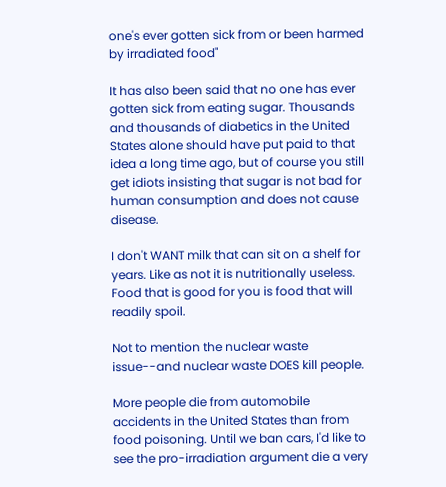one's ever gotten sick from or been harmed by irradiated food"

It has also been said that no one has ever gotten sick from eating sugar. Thousands and thousands of diabetics in the United States alone should have put paid to that idea a long time ago, but of course you still get idiots insisting that sugar is not bad for human consumption and does not cause disease.

I don't WANT milk that can sit on a shelf for years. Like as not it is nutritionally useless. Food that is good for you is food that will readily spoil.

Not to mention the nuclear waste issue--and nuclear waste DOES kill people.

More people die from automobile accidents in the United States than from food poisoning. Until we ban cars, I'd like to see the pro-irradiation argument die a very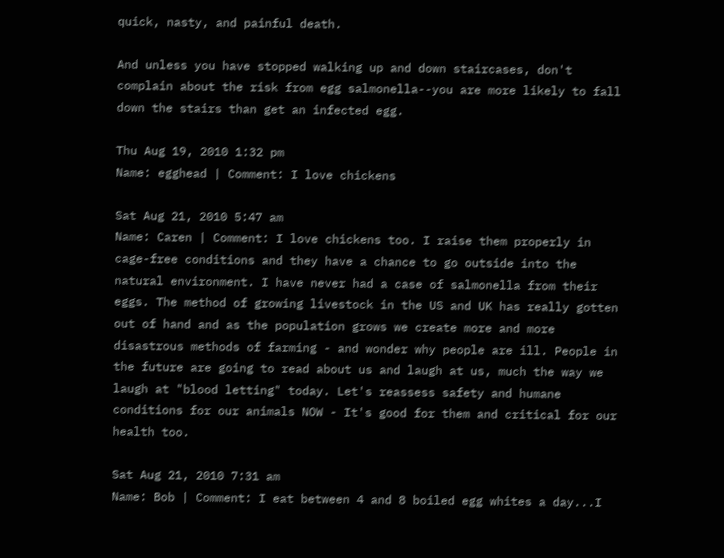quick, nasty, and painful death.

And unless you have stopped walking up and down staircases, don't complain about the risk from egg salmonella--you are more likely to fall down the stairs than get an infected egg.

Thu Aug 19, 2010 1:32 pm
Name: egghead | Comment: I love chickens

Sat Aug 21, 2010 5:47 am
Name: Caren | Comment: I love chickens too. I raise them properly in cage-free conditions and they have a chance to go outside into the natural environment. I have never had a case of salmonella from their eggs. The method of growing livestock in the US and UK has really gotten out of hand and as the population grows we create more and more disastrous methods of farming - and wonder why people are ill. People in the future are going to read about us and laugh at us, much the way we laugh at "blood letting" today. Let's reassess safety and humane conditions for our animals NOW - It's good for them and critical for our health too.

Sat Aug 21, 2010 7:31 am
Name: Bob | Comment: I eat between 4 and 8 boiled egg whites a day...I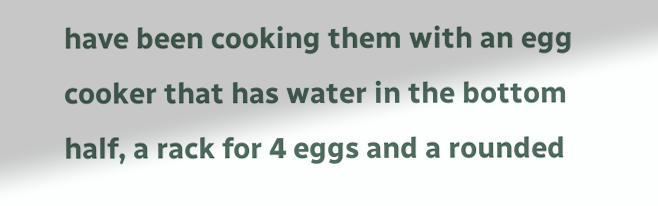have been cooking them with an egg cooker that has water in the bottom half, a rack for 4 eggs and a rounded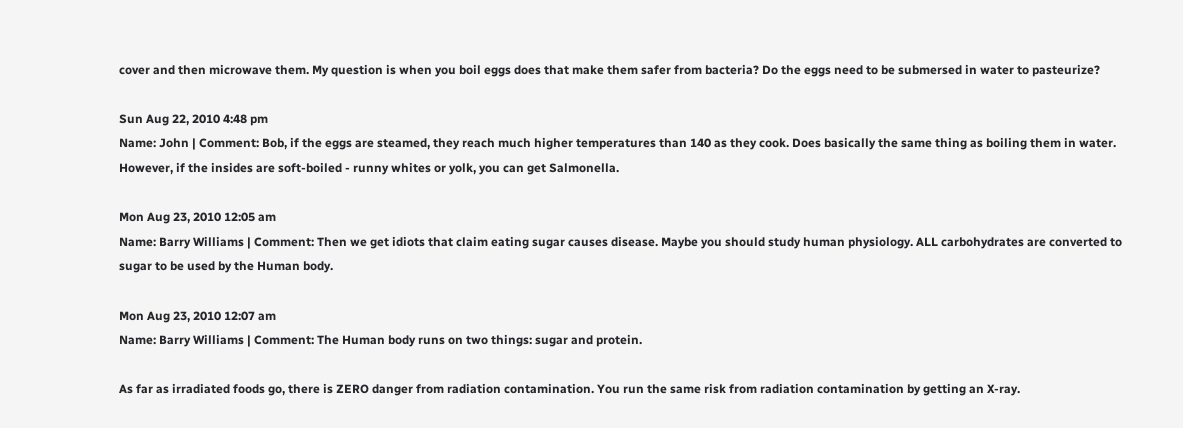cover and then microwave them. My question is when you boil eggs does that make them safer from bacteria? Do the eggs need to be submersed in water to pasteurize?

Sun Aug 22, 2010 4:48 pm
Name: John | Comment: Bob, if the eggs are steamed, they reach much higher temperatures than 140 as they cook. Does basically the same thing as boiling them in water. However, if the insides are soft-boiled - runny whites or yolk, you can get Salmonella.

Mon Aug 23, 2010 12:05 am
Name: Barry Williams | Comment: Then we get idiots that claim eating sugar causes disease. Maybe you should study human physiology. ALL carbohydrates are converted to sugar to be used by the Human body.

Mon Aug 23, 2010 12:07 am
Name: Barry Williams | Comment: The Human body runs on two things: sugar and protein.

As far as irradiated foods go, there is ZERO danger from radiation contamination. You run the same risk from radiation contamination by getting an X-ray.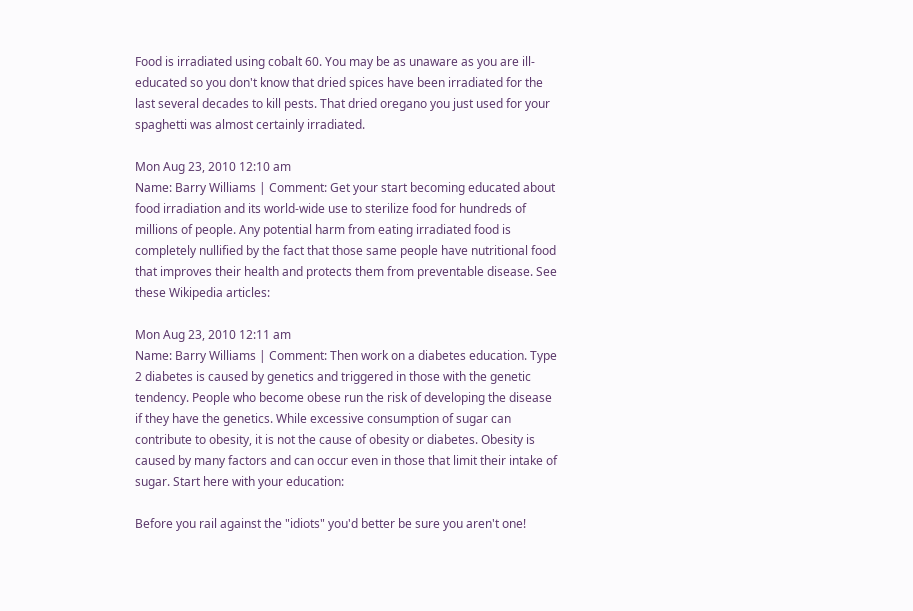Food is irradiated using cobalt 60. You may be as unaware as you are ill-educated so you don't know that dried spices have been irradiated for the last several decades to kill pests. That dried oregano you just used for your spaghetti was almost certainly irradiated.

Mon Aug 23, 2010 12:10 am
Name: Barry Williams | Comment: Get your start becoming educated about food irradiation and its world-wide use to sterilize food for hundreds of millions of people. Any potential harm from eating irradiated food is completely nullified by the fact that those same people have nutritional food that improves their health and protects them from preventable disease. See these Wikipedia articles:

Mon Aug 23, 2010 12:11 am
Name: Barry Williams | Comment: Then work on a diabetes education. Type 2 diabetes is caused by genetics and triggered in those with the genetic tendency. People who become obese run the risk of developing the disease if they have the genetics. While excessive consumption of sugar can contribute to obesity, it is not the cause of obesity or diabetes. Obesity is caused by many factors and can occur even in those that limit their intake of sugar. Start here with your education:

Before you rail against the "idiots" you'd better be sure you aren't one!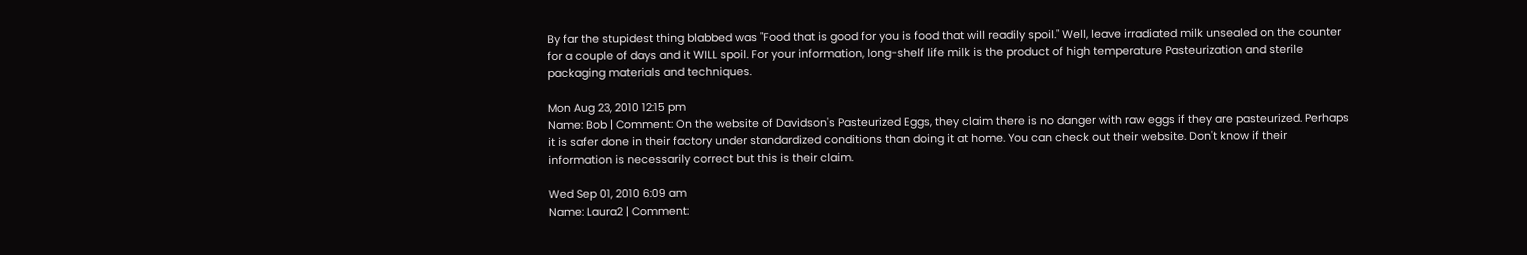By far the stupidest thing blabbed was "Food that is good for you is food that will readily spoil." Well, leave irradiated milk unsealed on the counter for a couple of days and it WILL spoil. For your information, long-shelf life milk is the product of high temperature Pasteurization and sterile packaging materials and techniques.

Mon Aug 23, 2010 12:15 pm
Name: Bob | Comment: On the website of Davidson's Pasteurized Eggs, they claim there is no danger with raw eggs if they are pasteurized. Perhaps it is safer done in their factory under standardized conditions than doing it at home. You can check out their website. Don't know if their information is necessarily correct but this is their claim.

Wed Sep 01, 2010 6:09 am
Name: Laura2 | Comment: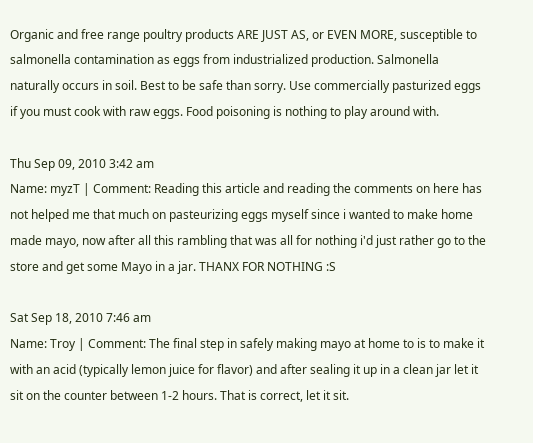Organic and free range poultry products ARE JUST AS, or EVEN MORE, susceptible to salmonella contamination as eggs from industrialized production. Salmonella naturally occurs in soil. Best to be safe than sorry. Use commercially pasturized eggs if you must cook with raw eggs. Food poisoning is nothing to play around with.

Thu Sep 09, 2010 3:42 am
Name: myzT | Comment: Reading this article and reading the comments on here has not helped me that much on pasteurizing eggs myself since i wanted to make home made mayo, now after all this rambling that was all for nothing i'd just rather go to the store and get some Mayo in a jar. THANX FOR NOTHING :S

Sat Sep 18, 2010 7:46 am
Name: Troy | Comment: The final step in safely making mayo at home to is to make it with an acid (typically lemon juice for flavor) and after sealing it up in a clean jar let it sit on the counter between 1-2 hours. That is correct, let it sit.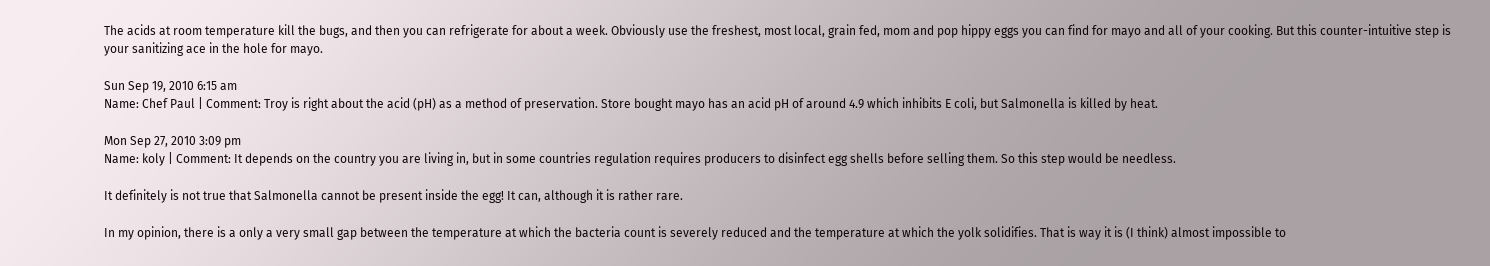The acids at room temperature kill the bugs, and then you can refrigerate for about a week. Obviously use the freshest, most local, grain fed, mom and pop hippy eggs you can find for mayo and all of your cooking. But this counter-intuitive step is your sanitizing ace in the hole for mayo.

Sun Sep 19, 2010 6:15 am
Name: Chef Paul | Comment: Troy is right about the acid (pH) as a method of preservation. Store bought mayo has an acid pH of around 4.9 which inhibits E coli, but Salmonella is killed by heat.

Mon Sep 27, 2010 3:09 pm
Name: koly | Comment: It depends on the country you are living in, but in some countries regulation requires producers to disinfect egg shells before selling them. So this step would be needless.

It definitely is not true that Salmonella cannot be present inside the egg! It can, although it is rather rare.

In my opinion, there is a only a very small gap between the temperature at which the bacteria count is severely reduced and the temperature at which the yolk solidifies. That is way it is (I think) almost impossible to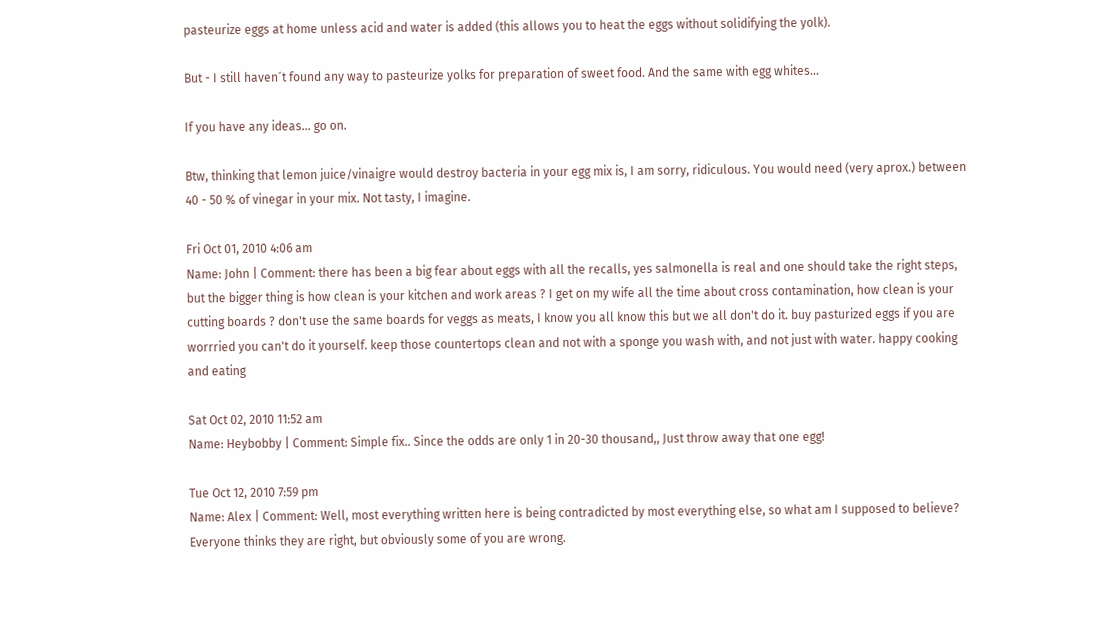pasteurize eggs at home unless acid and water is added (this allows you to heat the eggs without solidifying the yolk).

But - I still haven´t found any way to pasteurize yolks for preparation of sweet food. And the same with egg whites...

If you have any ideas... go on.

Btw, thinking that lemon juice/vinaigre would destroy bacteria in your egg mix is, I am sorry, ridiculous. You would need (very aprox.) between 40 - 50 % of vinegar in your mix. Not tasty, I imagine.

Fri Oct 01, 2010 4:06 am
Name: John | Comment: there has been a big fear about eggs with all the recalls, yes salmonella is real and one should take the right steps, but the bigger thing is how clean is your kitchen and work areas ? I get on my wife all the time about cross contamination, how clean is your cutting boards ? don't use the same boards for veggs as meats, I know you all know this but we all don't do it. buy pasturized eggs if you are worrried you can't do it yourself. keep those countertops clean and not with a sponge you wash with, and not just with water. happy cooking and eating

Sat Oct 02, 2010 11:52 am
Name: Heybobby | Comment: Simple fix.. Since the odds are only 1 in 20-30 thousand,, Just throw away that one egg!

Tue Oct 12, 2010 7:59 pm
Name: Alex | Comment: Well, most everything written here is being contradicted by most everything else, so what am I supposed to believe? Everyone thinks they are right, but obviously some of you are wrong.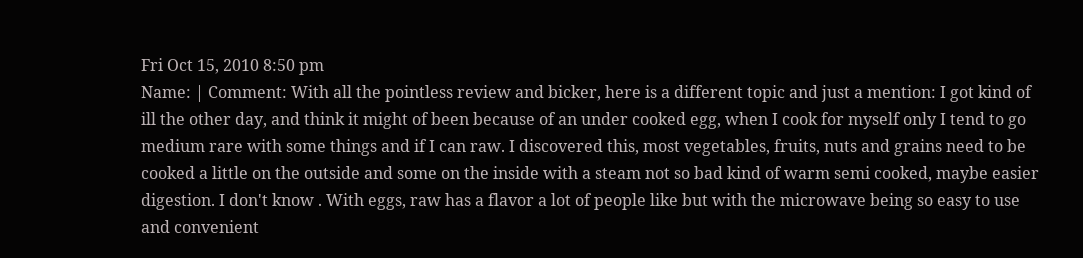Fri Oct 15, 2010 8:50 pm
Name: | Comment: With all the pointless review and bicker, here is a different topic and just a mention: I got kind of ill the other day, and think it might of been because of an under cooked egg, when I cook for myself only I tend to go medium rare with some things and if I can raw. I discovered this, most vegetables, fruits, nuts and grains need to be cooked a little on the outside and some on the inside with a steam not so bad kind of warm semi cooked, maybe easier digestion. I don't know . With eggs, raw has a flavor a lot of people like but with the microwave being so easy to use and convenient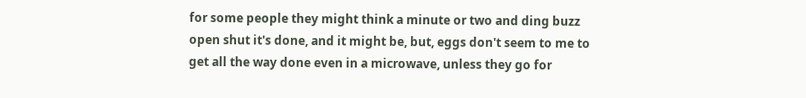for some people they might think a minute or two and ding buzz open shut it's done, and it might be, but, eggs don't seem to me to get all the way done even in a microwave, unless they go for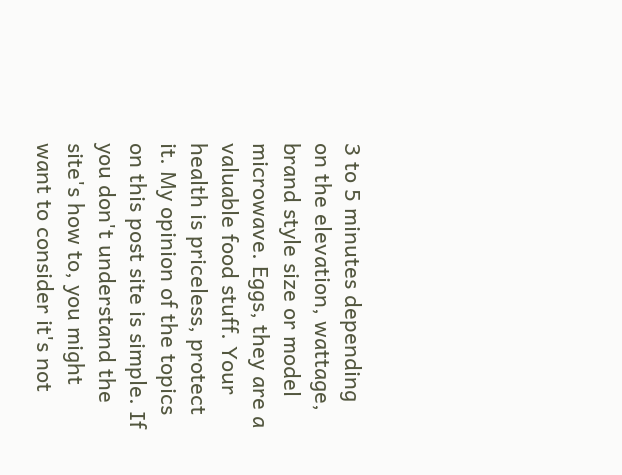3 to 5 minutes depending on the elevation, wattage, brand style size or model microwave. Eggs, they are a valuable food stuff. Your health is priceless, protect it. My opinion of the topics on this post site is simple. If you don't understand the site's how to, you might want to consider it's not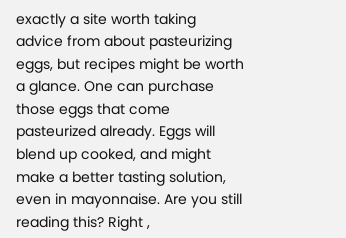exactly a site worth taking advice from about pasteurizing eggs, but recipes might be worth a glance. One can purchase those eggs that come pasteurized already. Eggs will blend up cooked, and might make a better tasting solution, even in mayonnaise. Are you still reading this? Right ,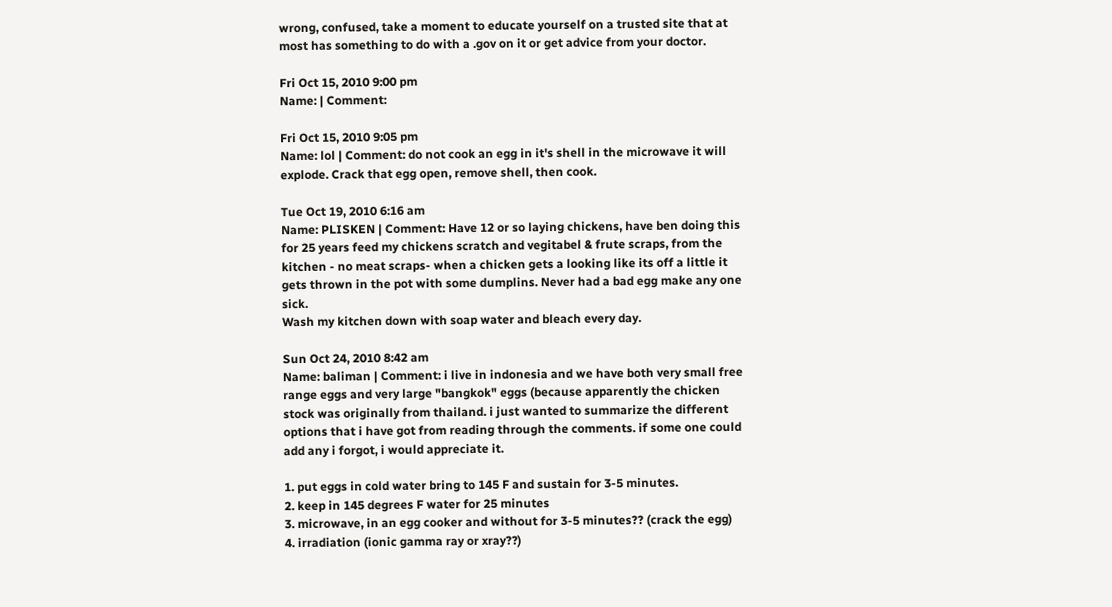wrong, confused, take a moment to educate yourself on a trusted site that at most has something to do with a .gov on it or get advice from your doctor.

Fri Oct 15, 2010 9:00 pm
Name: | Comment:

Fri Oct 15, 2010 9:05 pm
Name: lol | Comment: do not cook an egg in it's shell in the microwave it will explode. Crack that egg open, remove shell, then cook.

Tue Oct 19, 2010 6:16 am
Name: PLISKEN | Comment: Have 12 or so laying chickens, have ben doing this for 25 years feed my chickens scratch and vegitabel & frute scraps, from the kitchen - no meat scraps- when a chicken gets a looking like its off a little it gets thrown in the pot with some dumplins. Never had a bad egg make any one sick.
Wash my kitchen down with soap water and bleach every day.

Sun Oct 24, 2010 8:42 am
Name: baliman | Comment: i live in indonesia and we have both very small free range eggs and very large "bangkok" eggs (because apparently the chicken stock was originally from thailand. i just wanted to summarize the different options that i have got from reading through the comments. if some one could add any i forgot, i would appreciate it.

1. put eggs in cold water bring to 145 F and sustain for 3-5 minutes.
2. keep in 145 degrees F water for 25 minutes
3. microwave, in an egg cooker and without for 3-5 minutes?? (crack the egg)
4. irradiation (ionic gamma ray or xray??)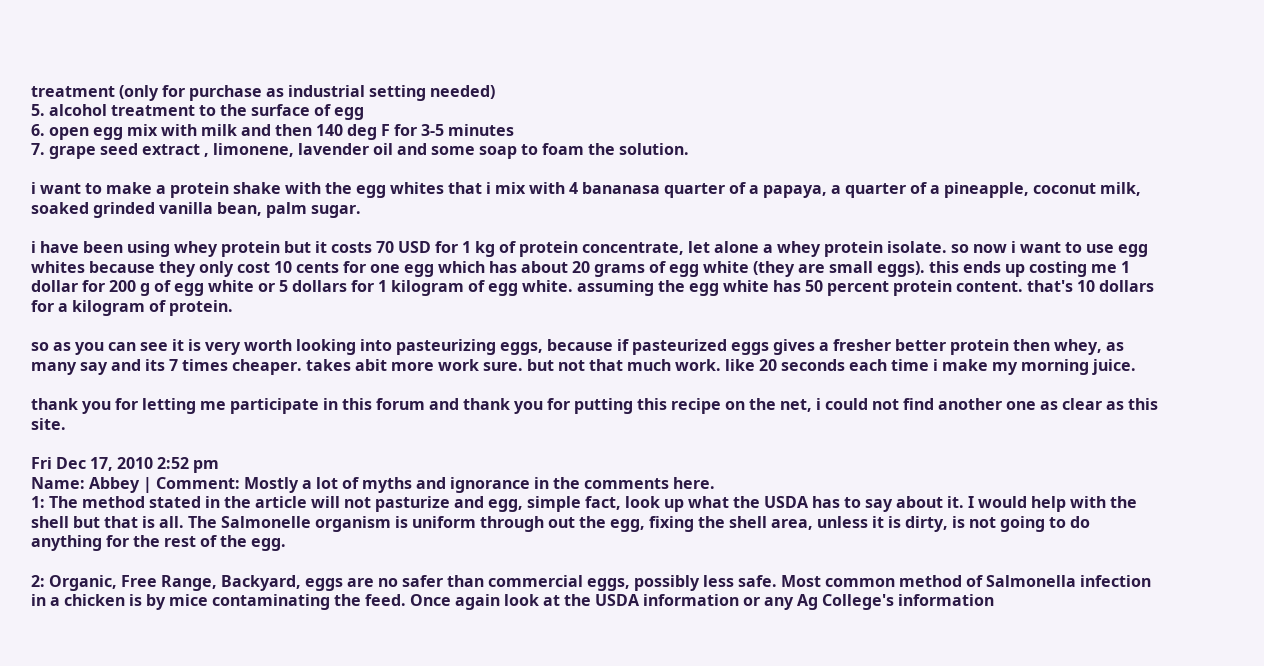treatment (only for purchase as industrial setting needed)
5. alcohol treatment to the surface of egg
6. open egg mix with milk and then 140 deg F for 3-5 minutes
7. grape seed extract , limonene, lavender oil and some soap to foam the solution.

i want to make a protein shake with the egg whites that i mix with 4 bananasa quarter of a papaya, a quarter of a pineapple, coconut milk, soaked grinded vanilla bean, palm sugar.

i have been using whey protein but it costs 70 USD for 1 kg of protein concentrate, let alone a whey protein isolate. so now i want to use egg whites because they only cost 10 cents for one egg which has about 20 grams of egg white (they are small eggs). this ends up costing me 1 dollar for 200 g of egg white or 5 dollars for 1 kilogram of egg white. assuming the egg white has 50 percent protein content. that's 10 dollars for a kilogram of protein.

so as you can see it is very worth looking into pasteurizing eggs, because if pasteurized eggs gives a fresher better protein then whey, as many say and its 7 times cheaper. takes abit more work sure. but not that much work. like 20 seconds each time i make my morning juice.

thank you for letting me participate in this forum and thank you for putting this recipe on the net, i could not find another one as clear as this site.

Fri Dec 17, 2010 2:52 pm
Name: Abbey | Comment: Mostly a lot of myths and ignorance in the comments here.
1: The method stated in the article will not pasturize and egg, simple fact, look up what the USDA has to say about it. I would help with the shell but that is all. The Salmonelle organism is uniform through out the egg, fixing the shell area, unless it is dirty, is not going to do anything for the rest of the egg.

2: Organic, Free Range, Backyard, eggs are no safer than commercial eggs, possibly less safe. Most common method of Salmonella infection in a chicken is by mice contaminating the feed. Once again look at the USDA information or any Ag College's information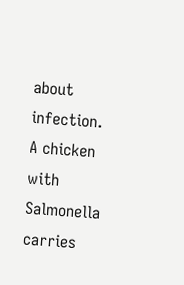about infection. A chicken with Salmonella carries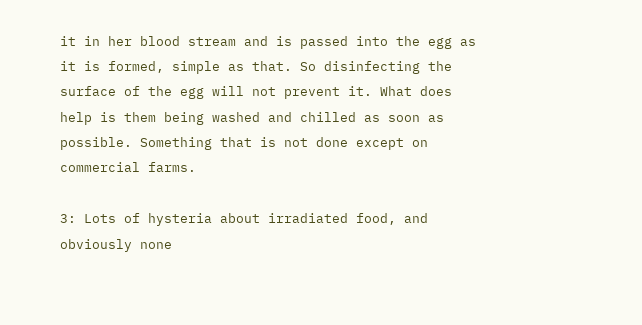it in her blood stream and is passed into the egg as it is formed, simple as that. So disinfecting the surface of the egg will not prevent it. What does help is them being washed and chilled as soon as possible. Something that is not done except on commercial farms.

3: Lots of hysteria about irradiated food, and obviously none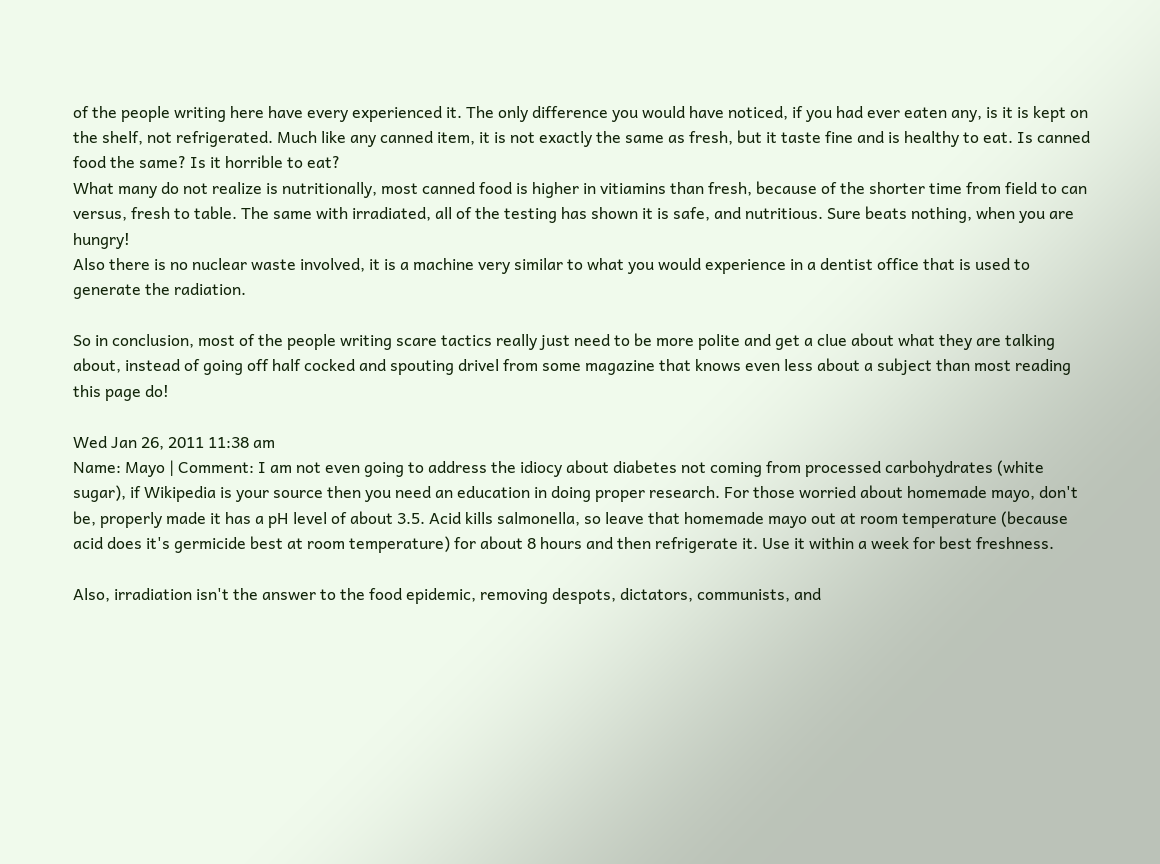of the people writing here have every experienced it. The only difference you would have noticed, if you had ever eaten any, is it is kept on the shelf, not refrigerated. Much like any canned item, it is not exactly the same as fresh, but it taste fine and is healthy to eat. Is canned food the same? Is it horrible to eat?
What many do not realize is nutritionally, most canned food is higher in vitiamins than fresh, because of the shorter time from field to can versus, fresh to table. The same with irradiated, all of the testing has shown it is safe, and nutritious. Sure beats nothing, when you are hungry!
Also there is no nuclear waste involved, it is a machine very similar to what you would experience in a dentist office that is used to generate the radiation.

So in conclusion, most of the people writing scare tactics really just need to be more polite and get a clue about what they are talking about, instead of going off half cocked and spouting drivel from some magazine that knows even less about a subject than most reading this page do!

Wed Jan 26, 2011 11:38 am
Name: Mayo | Comment: I am not even going to address the idiocy about diabetes not coming from processed carbohydrates (white sugar), if Wikipedia is your source then you need an education in doing proper research. For those worried about homemade mayo, don't be, properly made it has a pH level of about 3.5. Acid kills salmonella, so leave that homemade mayo out at room temperature (because acid does it's germicide best at room temperature) for about 8 hours and then refrigerate it. Use it within a week for best freshness.

Also, irradiation isn't the answer to the food epidemic, removing despots, dictators, communists, and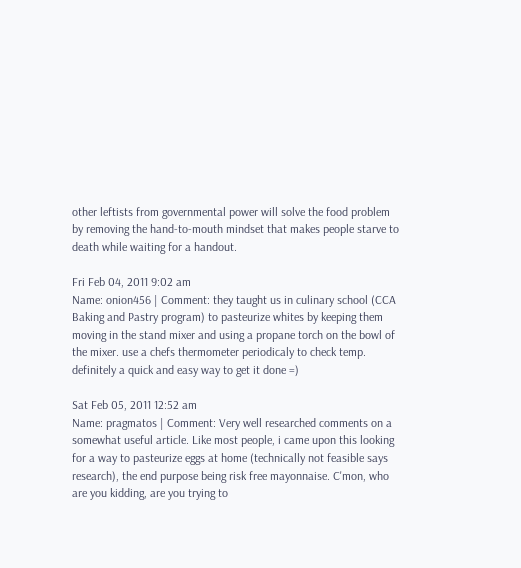other leftists from governmental power will solve the food problem by removing the hand-to-mouth mindset that makes people starve to death while waiting for a handout.

Fri Feb 04, 2011 9:02 am
Name: onion456 | Comment: they taught us in culinary school (CCA Baking and Pastry program) to pasteurize whites by keeping them moving in the stand mixer and using a propane torch on the bowl of the mixer. use a chefs thermometer periodicaly to check temp. definitely a quick and easy way to get it done =)

Sat Feb 05, 2011 12:52 am
Name: pragmatos | Comment: Very well researched comments on a somewhat useful article. Like most people, i came upon this looking for a way to pasteurize eggs at home (technically not feasible says research), the end purpose being risk free mayonnaise. C'mon, who are you kidding, are you trying to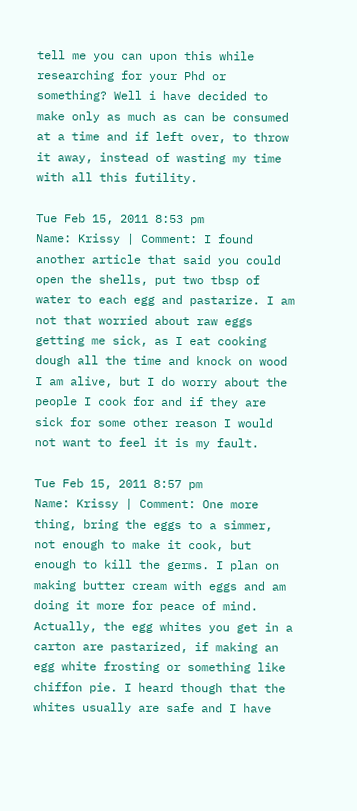tell me you can upon this while researching for your Phd or something? Well i have decided to make only as much as can be consumed at a time and if left over, to throw it away, instead of wasting my time with all this futility.

Tue Feb 15, 2011 8:53 pm
Name: Krissy | Comment: I found another article that said you could open the shells, put two tbsp of water to each egg and pastarize. I am not that worried about raw eggs getting me sick, as I eat cooking dough all the time and knock on wood I am alive, but I do worry about the people I cook for and if they are sick for some other reason I would not want to feel it is my fault.

Tue Feb 15, 2011 8:57 pm
Name: Krissy | Comment: One more thing, bring the eggs to a simmer, not enough to make it cook, but enough to kill the germs. I plan on making butter cream with eggs and am doing it more for peace of mind. Actually, the egg whites you get in a carton are pastarized, if making an egg white frosting or something like chiffon pie. I heard though that the whites usually are safe and I have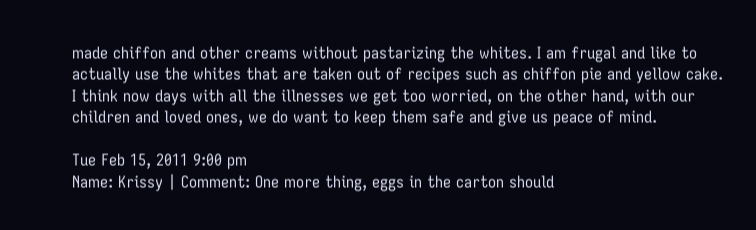made chiffon and other creams without pastarizing the whites. I am frugal and like to actually use the whites that are taken out of recipes such as chiffon pie and yellow cake. I think now days with all the illnesses we get too worried, on the other hand, with our children and loved ones, we do want to keep them safe and give us peace of mind.

Tue Feb 15, 2011 9:00 pm
Name: Krissy | Comment: One more thing, eggs in the carton should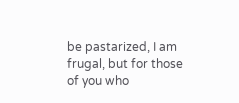be pastarized, I am frugal, but for those of you who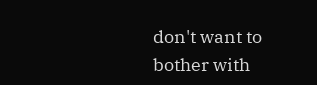don't want to bother with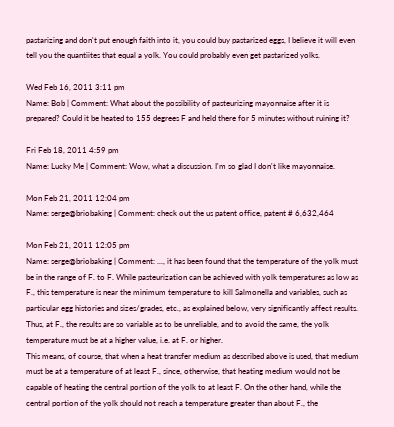pastarizing and don't put enough faith into it, you could buy pastarized eggs, I believe it will even tell you the quantiites that equal a yolk. You could probably even get pastarized yolks.

Wed Feb 16, 2011 3:11 pm
Name: Bob | Comment: What about the possibility of pasteurizing mayonnaise after it is prepared? Could it be heated to 155 degrees F and held there for 5 minutes without ruining it?

Fri Feb 18, 2011 4:59 pm
Name: Lucky Me | Comment: Wow, what a discussion. I'm so glad I don't like mayonnaise.

Mon Feb 21, 2011 12:04 pm
Name: serge@briobaking | Comment: check out the us patent office, patent # 6,632,464

Mon Feb 21, 2011 12:05 pm
Name: serge@briobaking | Comment: ..., it has been found that the temperature of the yolk must be in the range of F. to F. While pasteurization can be achieved with yolk temperatures as low as F., this temperature is near the minimum temperature to kill Salmonella and variables, such as particular egg histories and sizes/grades, etc., as explained below, very significantly affect results. Thus, at F., the results are so variable as to be unreliable, and to avoid the same, the yolk temperature must be at a higher value, i.e. at F. or higher.
This means, of course, that when a heat transfer medium as described above is used, that medium must be at a temperature of at least F., since, otherwise, that heating medium would not be capable of heating the central portion of the yolk to at least F. On the other hand, while the central portion of the yolk should not reach a temperature greater than about F., the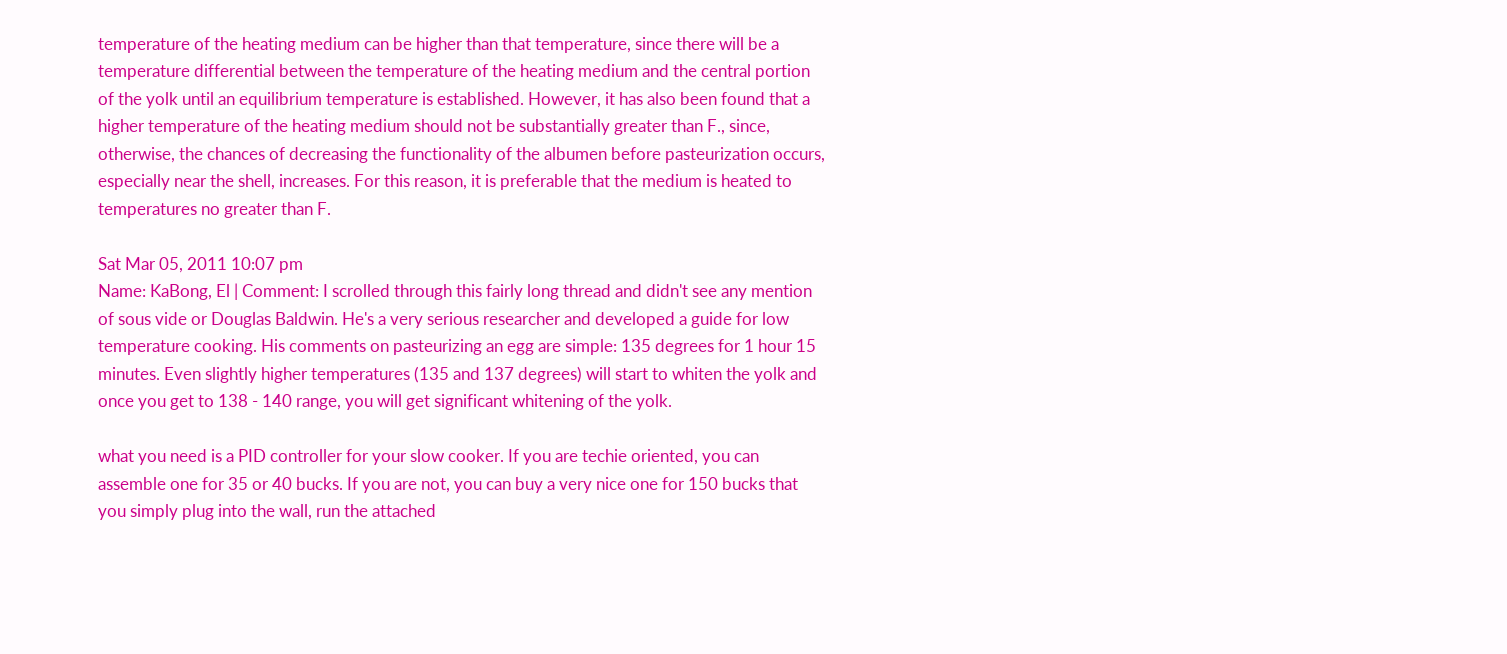temperature of the heating medium can be higher than that temperature, since there will be a temperature differential between the temperature of the heating medium and the central portion of the yolk until an equilibrium temperature is established. However, it has also been found that a higher temperature of the heating medium should not be substantially greater than F., since, otherwise, the chances of decreasing the functionality of the albumen before pasteurization occurs, especially near the shell, increases. For this reason, it is preferable that the medium is heated to temperatures no greater than F.

Sat Mar 05, 2011 10:07 pm
Name: KaBong, El | Comment: I scrolled through this fairly long thread and didn't see any mention of sous vide or Douglas Baldwin. He's a very serious researcher and developed a guide for low temperature cooking. His comments on pasteurizing an egg are simple: 135 degrees for 1 hour 15 minutes. Even slightly higher temperatures (135 and 137 degrees) will start to whiten the yolk and once you get to 138 - 140 range, you will get significant whitening of the yolk.

what you need is a PID controller for your slow cooker. If you are techie oriented, you can assemble one for 35 or 40 bucks. If you are not, you can buy a very nice one for 150 bucks that you simply plug into the wall, run the attached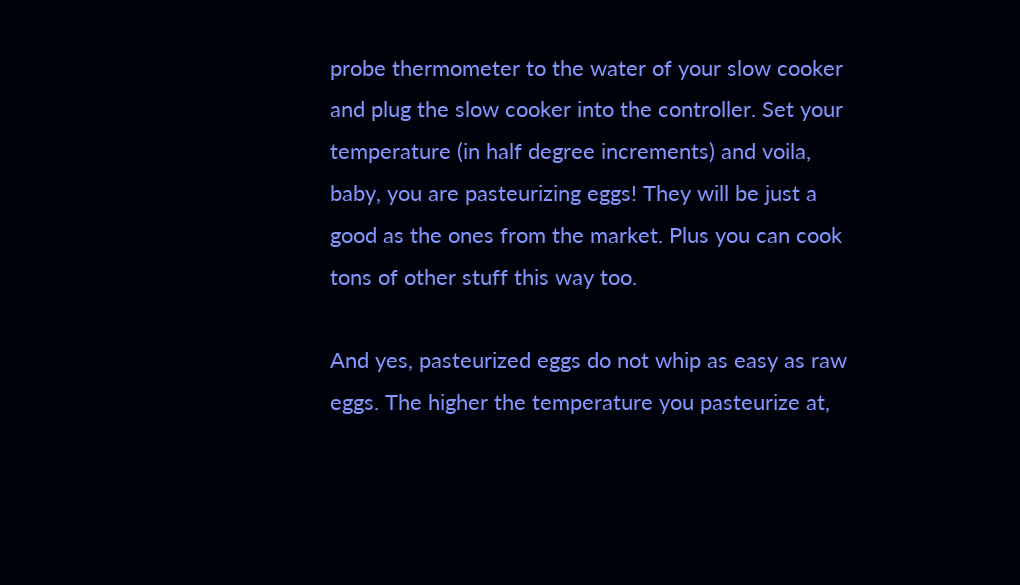probe thermometer to the water of your slow cooker and plug the slow cooker into the controller. Set your temperature (in half degree increments) and voila, baby, you are pasteurizing eggs! They will be just a good as the ones from the market. Plus you can cook tons of other stuff this way too.

And yes, pasteurized eggs do not whip as easy as raw eggs. The higher the temperature you pasteurize at,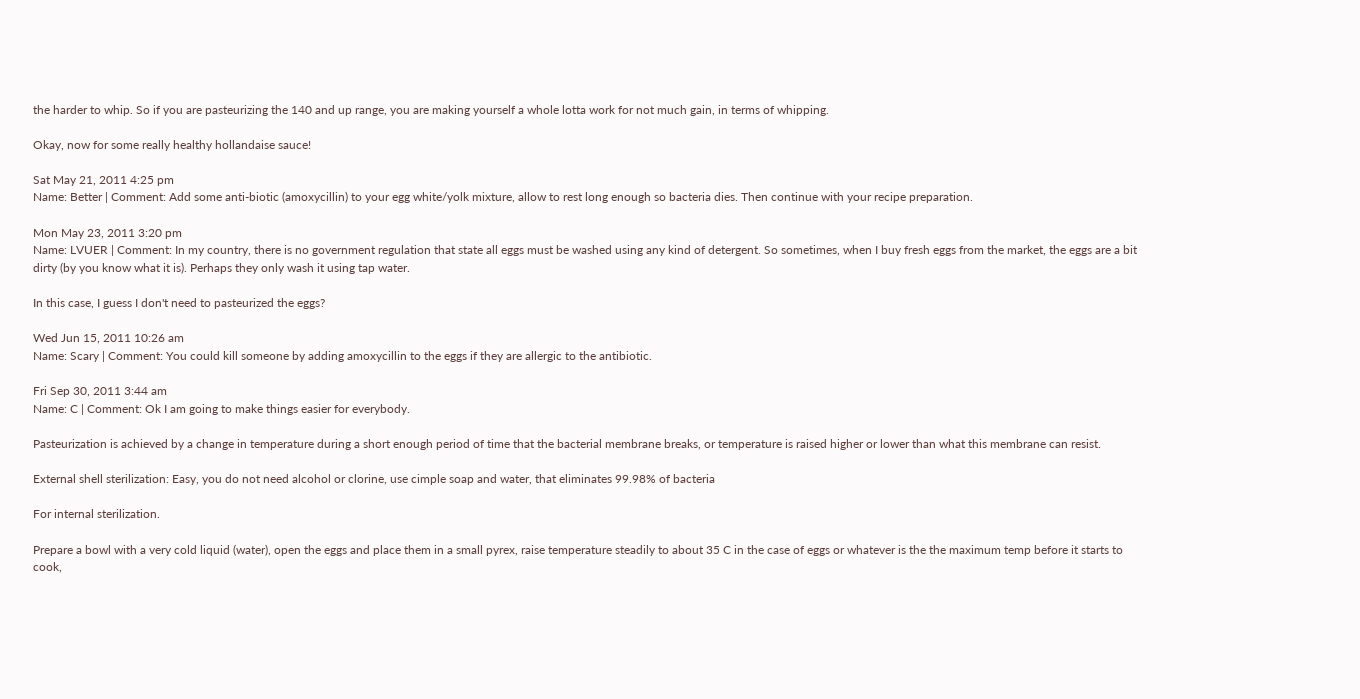the harder to whip. So if you are pasteurizing the 140 and up range, you are making yourself a whole lotta work for not much gain, in terms of whipping.

Okay, now for some really healthy hollandaise sauce!

Sat May 21, 2011 4:25 pm
Name: Better | Comment: Add some anti-biotic (amoxycillin) to your egg white/yolk mixture, allow to rest long enough so bacteria dies. Then continue with your recipe preparation.

Mon May 23, 2011 3:20 pm
Name: LVUER | Comment: In my country, there is no government regulation that state all eggs must be washed using any kind of detergent. So sometimes, when I buy fresh eggs from the market, the eggs are a bit dirty (by you know what it is). Perhaps they only wash it using tap water.

In this case, I guess I don't need to pasteurized the eggs?

Wed Jun 15, 2011 10:26 am
Name: Scary | Comment: You could kill someone by adding amoxycillin to the eggs if they are allergic to the antibiotic.

Fri Sep 30, 2011 3:44 am
Name: C | Comment: Ok I am going to make things easier for everybody.

Pasteurization is achieved by a change in temperature during a short enough period of time that the bacterial membrane breaks, or temperature is raised higher or lower than what this membrane can resist.

External shell sterilization: Easy, you do not need alcohol or clorine, use cimple soap and water, that eliminates 99.98% of bacteria

For internal sterilization.

Prepare a bowl with a very cold liquid (water), open the eggs and place them in a small pyrex, raise temperature steadily to about 35 C in the case of eggs or whatever is the the maximum temp before it starts to cook,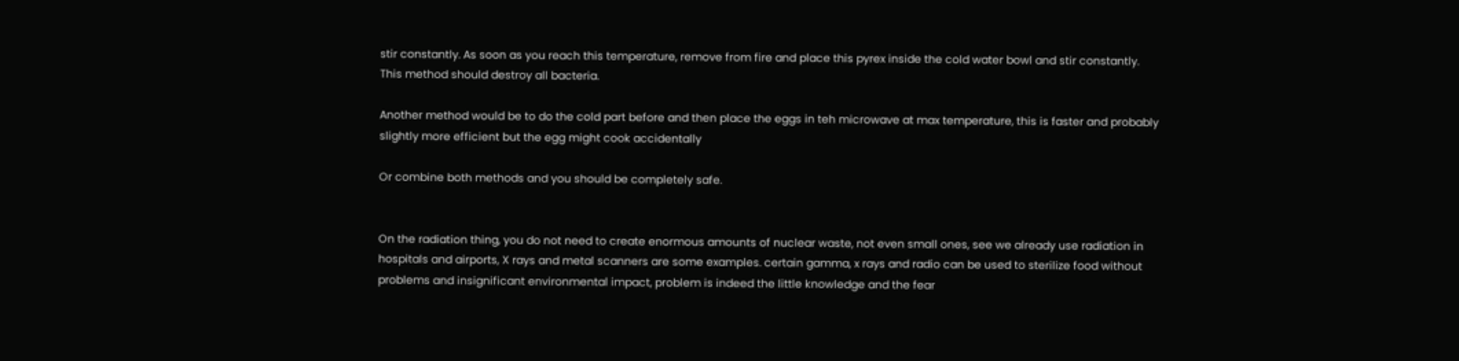stir constantly. As soon as you reach this temperature, remove from fire and place this pyrex inside the cold water bowl and stir constantly.
This method should destroy all bacteria.

Another method would be to do the cold part before and then place the eggs in teh microwave at max temperature, this is faster and probably slightly more efficient but the egg might cook accidentally

Or combine both methods and you should be completely safe.


On the radiation thing, you do not need to create enormous amounts of nuclear waste, not even small ones, see we already use radiation in hospitals and airports, X rays and metal scanners are some examples. certain gamma, x rays and radio can be used to sterilize food without problems and insignificant environmental impact, problem is indeed the little knowledge and the fear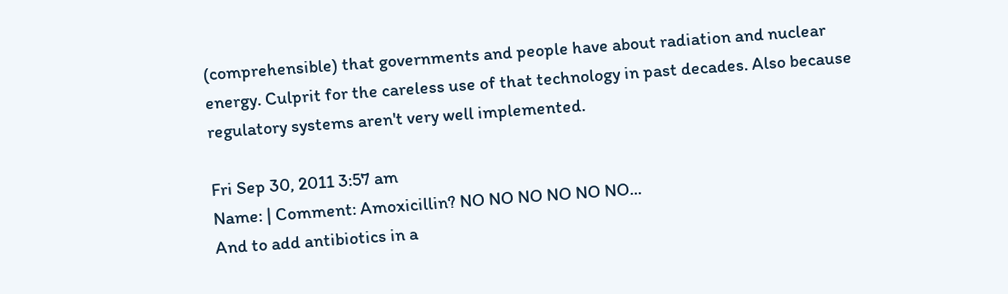(comprehensible) that governments and people have about radiation and nuclear energy. Culprit for the careless use of that technology in past decades. Also because regulatory systems aren't very well implemented.

Fri Sep 30, 2011 3:57 am
Name: | Comment: Amoxicillin? NO NO NO NO NO NO...
And to add antibiotics in a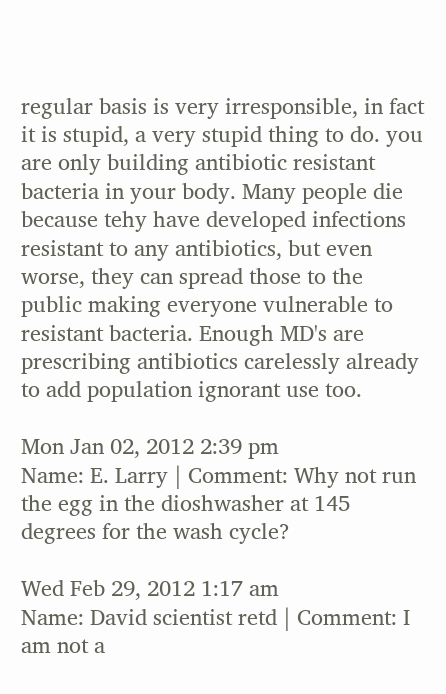regular basis is very irresponsible, in fact it is stupid, a very stupid thing to do. you are only building antibiotic resistant bacteria in your body. Many people die because tehy have developed infections resistant to any antibiotics, but even worse, they can spread those to the public making everyone vulnerable to resistant bacteria. Enough MD's are prescribing antibiotics carelessly already to add population ignorant use too.

Mon Jan 02, 2012 2:39 pm
Name: E. Larry | Comment: Why not run the egg in the dioshwasher at 145 degrees for the wash cycle?

Wed Feb 29, 2012 1:17 am
Name: David scientist retd | Comment: I am not a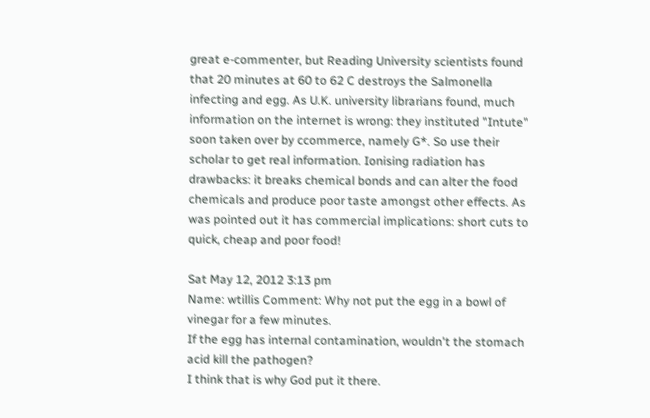great e-commenter, but Reading University scientists found that 20 minutes at 60 to 62 C destroys the Salmonella infecting and egg. As U.K. university librarians found, much information on the internet is wrong: they instituted "Intute" soon taken over by ccommerce, namely G*. So use their scholar to get real information. Ionising radiation has drawbacks: it breaks chemical bonds and can alter the food chemicals and produce poor taste amongst other effects. As was pointed out it has commercial implications: short cuts to quick, cheap and poor food!

Sat May 12, 2012 3:13 pm
Name: wtillis Comment: Why not put the egg in a bowl of vinegar for a few minutes.
If the egg has internal contamination, wouldn't the stomach acid kill the pathogen?
I think that is why God put it there.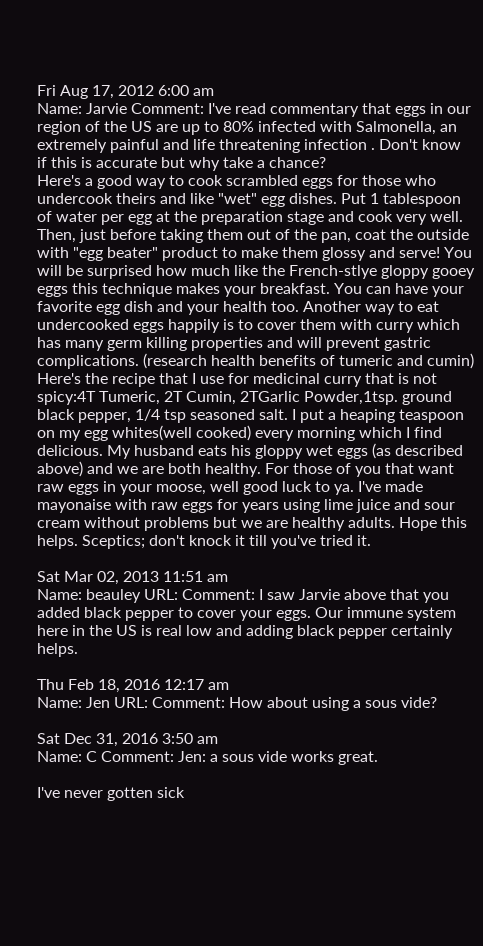Fri Aug 17, 2012 6:00 am
Name: Jarvie Comment: I've read commentary that eggs in our region of the US are up to 80% infected with Salmonella, an extremely painful and life threatening infection . Don't know if this is accurate but why take a chance?
Here's a good way to cook scrambled eggs for those who undercook theirs and like "wet" egg dishes. Put 1 tablespoon of water per egg at the preparation stage and cook very well. Then, just before taking them out of the pan, coat the outside with "egg beater" product to make them glossy and serve! You will be surprised how much like the French-stlye gloppy gooey eggs this technique makes your breakfast. You can have your favorite egg dish and your health too. Another way to eat undercooked eggs happily is to cover them with curry which has many germ killing properties and will prevent gastric complications. (research health benefits of tumeric and cumin) Here's the recipe that I use for medicinal curry that is not spicy:4T Tumeric, 2T Cumin, 2TGarlic Powder,1tsp. ground black pepper, 1/4 tsp seasoned salt. I put a heaping teaspoon on my egg whites(well cooked) every morning which I find delicious. My husband eats his gloppy wet eggs (as described above) and we are both healthy. For those of you that want raw eggs in your moose, well good luck to ya. I've made mayonaise with raw eggs for years using lime juice and sour cream without problems but we are healthy adults. Hope this helps. Sceptics; don't knock it till you've tried it.

Sat Mar 02, 2013 11:51 am
Name: beauley URL: Comment: I saw Jarvie above that you added black pepper to cover your eggs. Our immune system here in the US is real low and adding black pepper certainly helps.

Thu Feb 18, 2016 12:17 am
Name: Jen URL: Comment: How about using a sous vide?

Sat Dec 31, 2016 3:50 am
Name: C Comment: Jen: a sous vide works great.

I've never gotten sick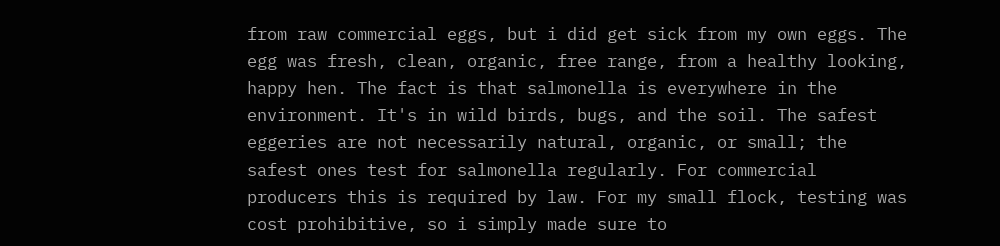from raw commercial eggs, but i did get sick from my own eggs. The egg was fresh, clean, organic, free range, from a healthy looking, happy hen. The fact is that salmonella is everywhere in the environment. It's in wild birds, bugs, and the soil. The safest eggeries are not necessarily natural, organic, or small; the safest ones test for salmonella regularly. For commercial producers this is required by law. For my small flock, testing was cost prohibitive, so i simply made sure to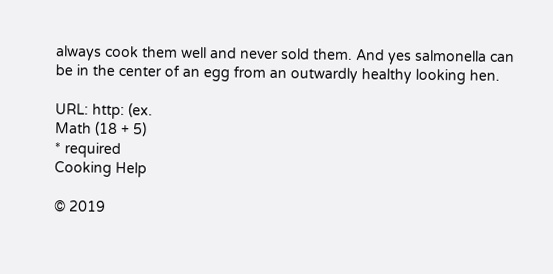always cook them well and never sold them. And yes salmonella can be in the center of an egg from an outwardly healthy looking hen.

URL: http: (ex.
Math (18 + 5)
* required
Cooking Help

© 2019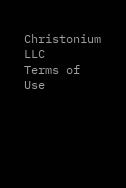Christonium LLC
Terms of Use